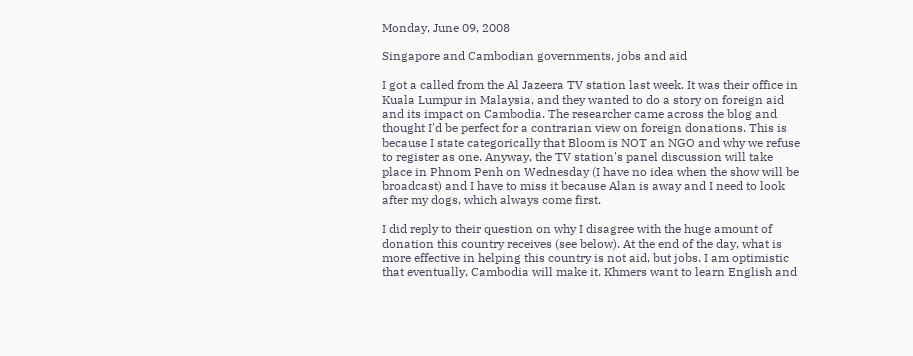Monday, June 09, 2008

Singapore and Cambodian governments, jobs and aid

I got a called from the Al Jazeera TV station last week. It was their office in Kuala Lumpur in Malaysia, and they wanted to do a story on foreign aid and its impact on Cambodia. The researcher came across the blog and thought I'd be perfect for a contrarian view on foreign donations. This is because I state categorically that Bloom is NOT an NGO and why we refuse to register as one. Anyway, the TV station's panel discussion will take place in Phnom Penh on Wednesday (I have no idea when the show will be broadcast) and I have to miss it because Alan is away and I need to look after my dogs, which always come first.

I did reply to their question on why I disagree with the huge amount of donation this country receives (see below). At the end of the day, what is more effective in helping this country is not aid, but jobs. I am optimistic that eventually, Cambodia will make it. Khmers want to learn English and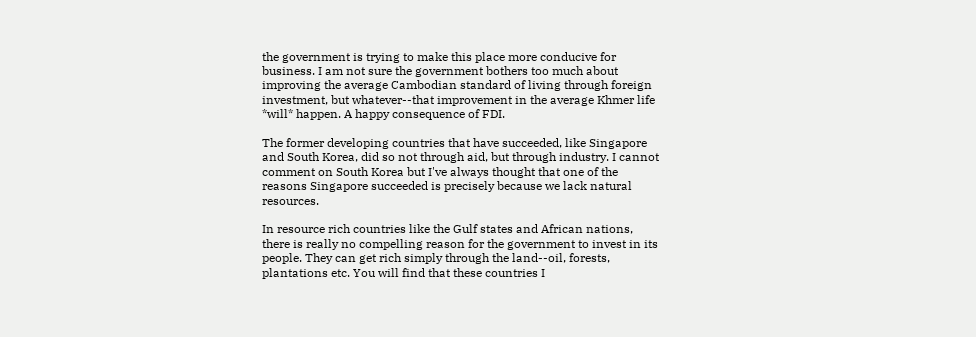the government is trying to make this place more conducive for business. I am not sure the government bothers too much about improving the average Cambodian standard of living through foreign investment, but whatever--that improvement in the average Khmer life *will* happen. A happy consequence of FDI.

The former developing countries that have succeeded, like Singapore and South Korea, did so not through aid, but through industry. I cannot comment on South Korea but I've always thought that one of the reasons Singapore succeeded is precisely because we lack natural resources.

In resource rich countries like the Gulf states and African nations, there is really no compelling reason for the government to invest in its people. They can get rich simply through the land--oil, forests, plantations etc. You will find that these countries I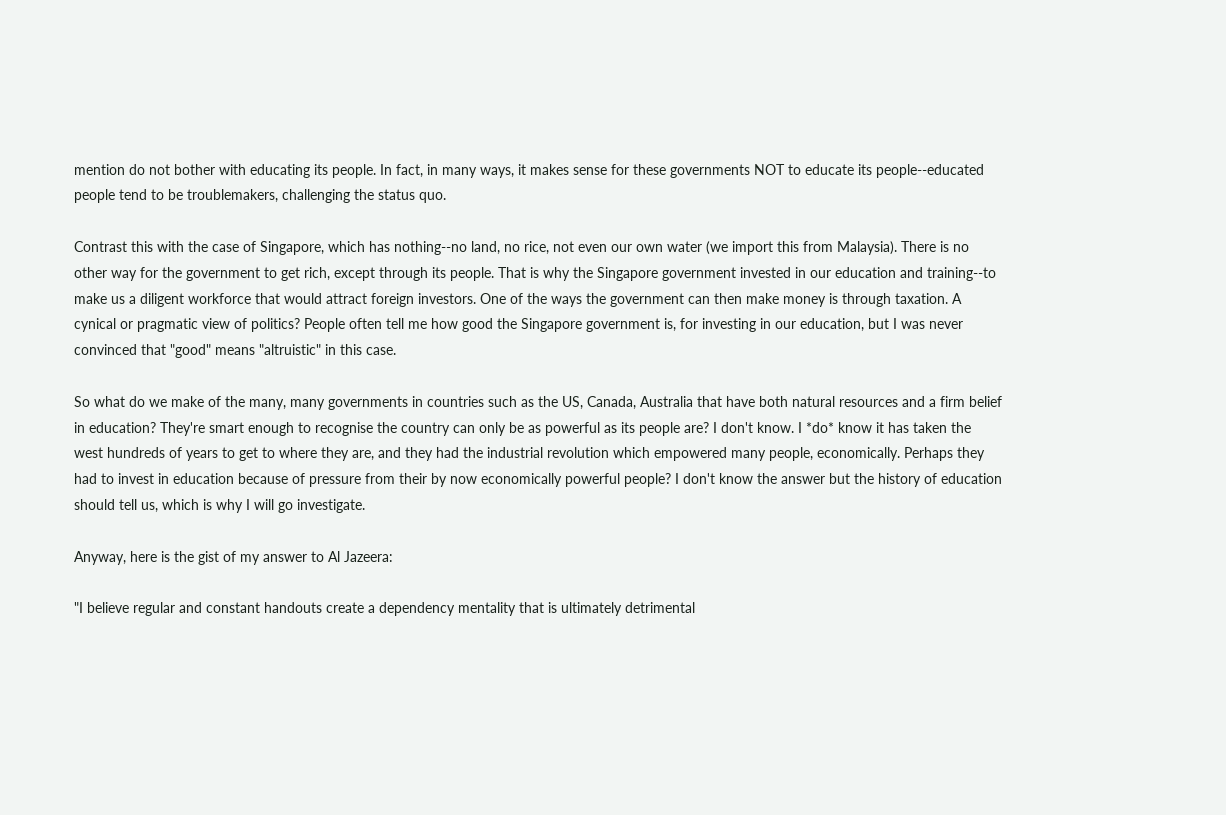mention do not bother with educating its people. In fact, in many ways, it makes sense for these governments NOT to educate its people--educated people tend to be troublemakers, challenging the status quo.

Contrast this with the case of Singapore, which has nothing--no land, no rice, not even our own water (we import this from Malaysia). There is no other way for the government to get rich, except through its people. That is why the Singapore government invested in our education and training--to make us a diligent workforce that would attract foreign investors. One of the ways the government can then make money is through taxation. A cynical or pragmatic view of politics? People often tell me how good the Singapore government is, for investing in our education, but I was never convinced that "good" means "altruistic" in this case.

So what do we make of the many, many governments in countries such as the US, Canada, Australia that have both natural resources and a firm belief in education? They're smart enough to recognise the country can only be as powerful as its people are? I don't know. I *do* know it has taken the west hundreds of years to get to where they are, and they had the industrial revolution which empowered many people, economically. Perhaps they had to invest in education because of pressure from their by now economically powerful people? I don't know the answer but the history of education should tell us, which is why I will go investigate.

Anyway, here is the gist of my answer to Al Jazeera:

"I believe regular and constant handouts create a dependency mentality that is ultimately detrimental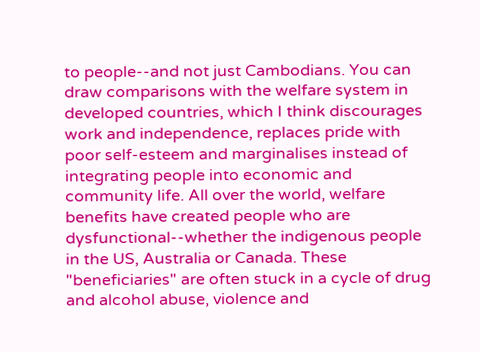to people--and not just Cambodians. You can draw comparisons with the welfare system in developed countries, which I think discourages work and independence, replaces pride with poor self-esteem and marginalises instead of integrating people into economic and community life. All over the world, welfare benefits have created people who are dysfunctional--whether the indigenous people in the US, Australia or Canada. These "beneficiaries" are often stuck in a cycle of drug and alcohol abuse, violence and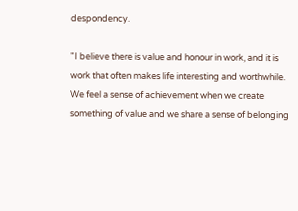despondency.

"I believe there is value and honour in work, and it is work that often makes life interesting and worthwhile. We feel a sense of achievement when we create something of value and we share a sense of belonging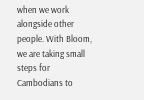when we work alongside other people. With Bloom, we are taking small steps for Cambodians to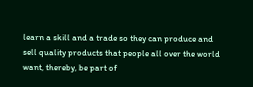learn a skill and a trade so they can produce and sell quality products that people all over the world want, thereby, be part of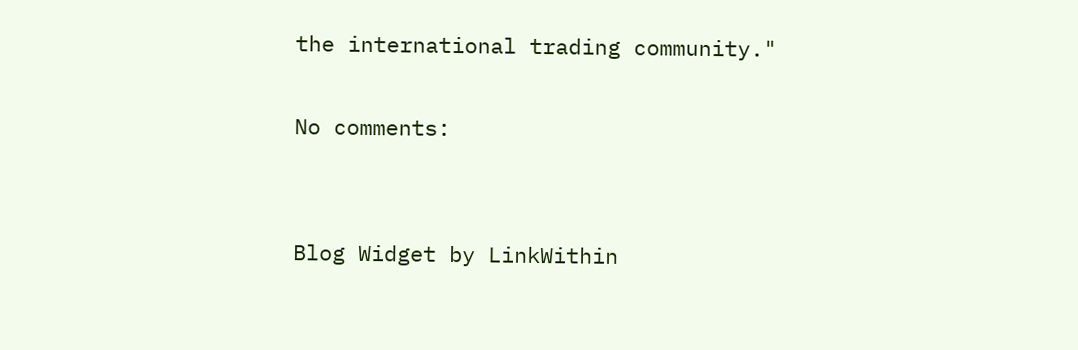the international trading community."

No comments:


Blog Widget by LinkWithin